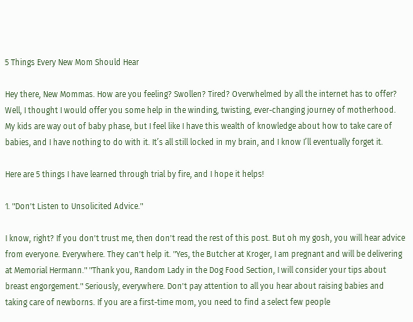5 Things Every New Mom Should Hear

Hey there, New Mommas. How are you feeling? Swollen? Tired? Overwhelmed by all the internet has to offer? Well, I thought I would offer you some help in the winding, twisting, ever-changing journey of motherhood. My kids are way out of baby phase, but I feel like I have this wealth of knowledge about how to take care of babies, and I have nothing to do with it. It’s all still locked in my brain, and I know I’ll eventually forget it.

Here are 5 things I have learned through trial by fire, and I hope it helps!

1. "Don't Listen to Unsolicited Advice."

I know, right? If you don't trust me, then don't read the rest of this post. But oh my gosh, you will hear advice from everyone. Everywhere. They can't help it. "Yes, the Butcher at Kroger, I am pregnant and will be delivering at Memorial Hermann." "Thank you, Random Lady in the Dog Food Section, I will consider your tips about breast engorgement." Seriously, everywhere. Don't pay attention to all you hear about raising babies and taking care of newborns. If you are a first-time mom, you need to find a select few people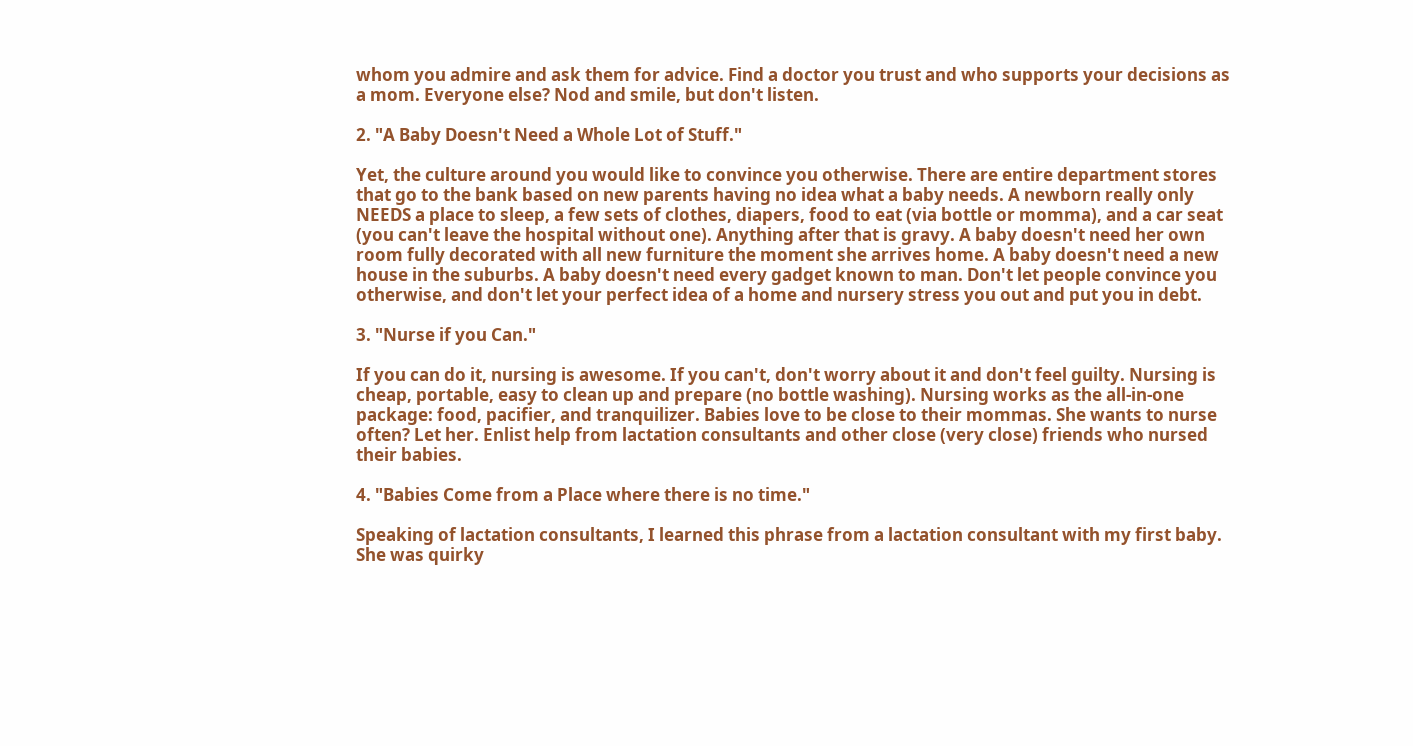whom you admire and ask them for advice. Find a doctor you trust and who supports your decisions as a mom. Everyone else? Nod and smile, but don't listen.

2. "A Baby Doesn't Need a Whole Lot of Stuff."

Yet, the culture around you would like to convince you otherwise. There are entire department stores that go to the bank based on new parents having no idea what a baby needs. A newborn really only NEEDS a place to sleep, a few sets of clothes, diapers, food to eat (via bottle or momma), and a car seat (you can't leave the hospital without one). Anything after that is gravy. A baby doesn't need her own room fully decorated with all new furniture the moment she arrives home. A baby doesn't need a new house in the suburbs. A baby doesn't need every gadget known to man. Don't let people convince you otherwise, and don't let your perfect idea of a home and nursery stress you out and put you in debt.

3. "Nurse if you Can."

If you can do it, nursing is awesome. If you can't, don't worry about it and don't feel guilty. Nursing is cheap, portable, easy to clean up and prepare (no bottle washing). Nursing works as the all-in-one package: food, pacifier, and tranquilizer. Babies love to be close to their mommas. She wants to nurse often? Let her. Enlist help from lactation consultants and other close (very close) friends who nursed their babies.

4. "Babies Come from a Place where there is no time."

Speaking of lactation consultants, I learned this phrase from a lactation consultant with my first baby. She was quirky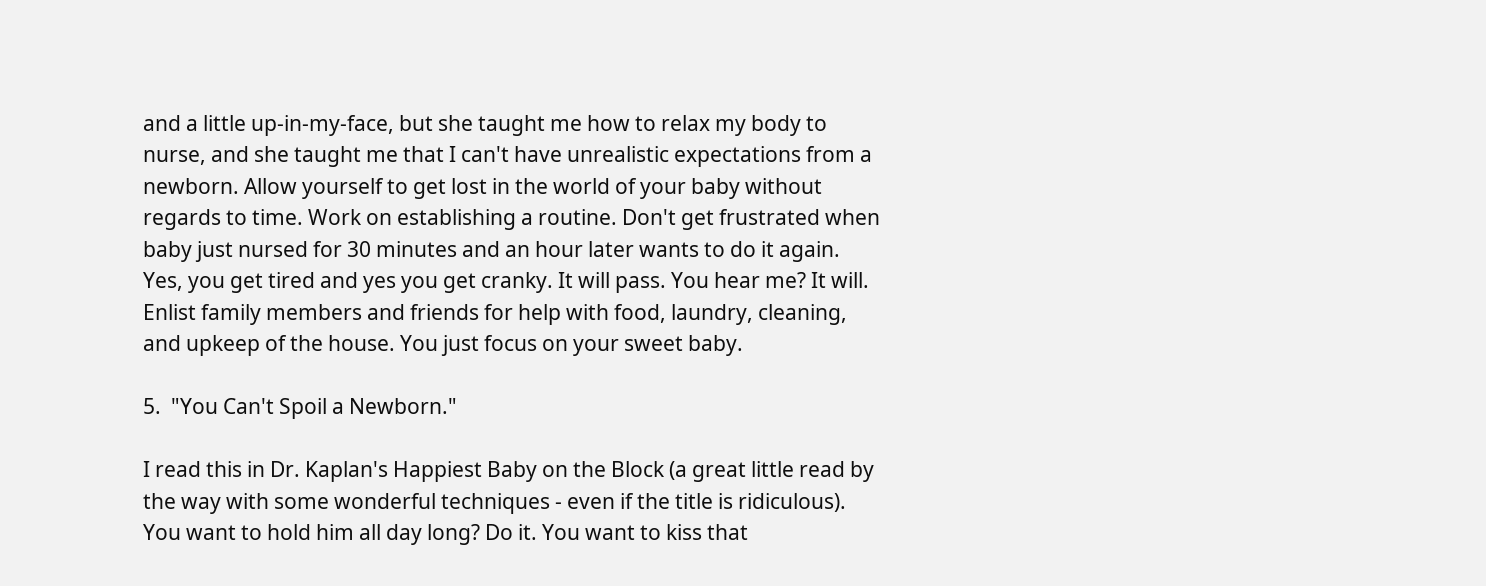and a little up-in-my-face, but she taught me how to relax my body to nurse, and she taught me that I can't have unrealistic expectations from a newborn. Allow yourself to get lost in the world of your baby without regards to time. Work on establishing a routine. Don't get frustrated when baby just nursed for 30 minutes and an hour later wants to do it again. Yes, you get tired and yes you get cranky. It will pass. You hear me? It will. Enlist family members and friends for help with food, laundry, cleaning, and upkeep of the house. You just focus on your sweet baby.

5.  "You Can't Spoil a Newborn."

I read this in Dr. Kaplan's Happiest Baby on the Block (a great little read by the way with some wonderful techniques - even if the title is ridiculous). You want to hold him all day long? Do it. You want to kiss that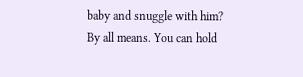baby and snuggle with him? By all means. You can hold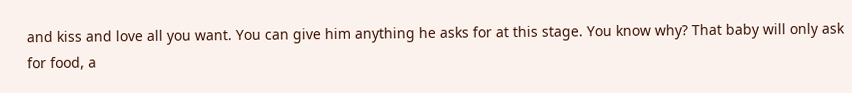and kiss and love all you want. You can give him anything he asks for at this stage. You know why? That baby will only ask for food, a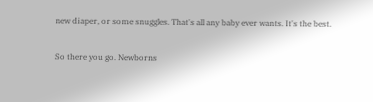new diaper, or some snuggles. That's all any baby ever wants. It's the best.

So there you go. Newborns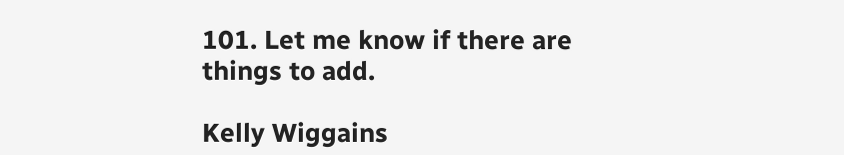101. Let me know if there are things to add.

Kelly Wiggains